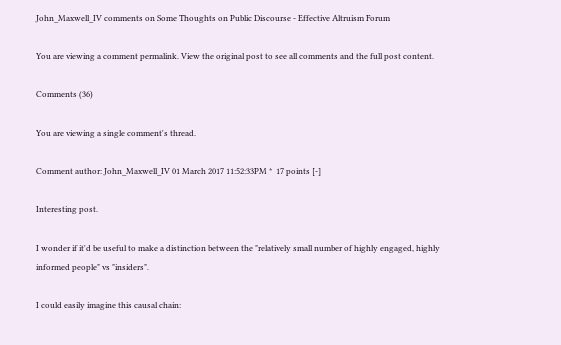John_Maxwell_IV comments on Some Thoughts on Public Discourse - Effective Altruism Forum

You are viewing a comment permalink. View the original post to see all comments and the full post content.

Comments (36)

You are viewing a single comment's thread.

Comment author: John_Maxwell_IV 01 March 2017 11:52:33PM *  17 points [-]

Interesting post.

I wonder if it'd be useful to make a distinction between the "relatively small number of highly engaged, highly informed people" vs "insiders".

I could easily imagine this causal chain: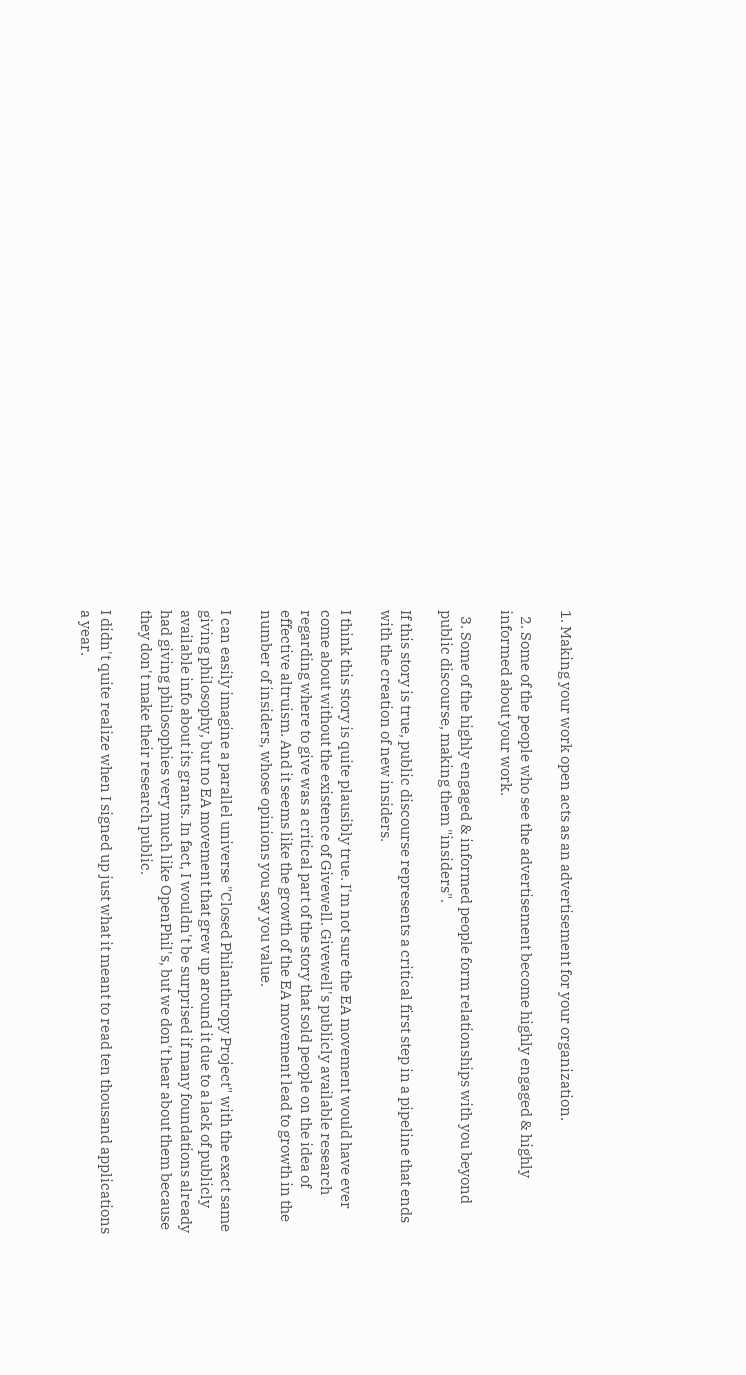1. Making your work open acts as an advertisement for your organization.

  2. Some of the people who see the advertisement become highly engaged & highly informed about your work.

  3. Some of the highly engaged & informed people form relationships with you beyond public discourse, making them "insiders".

If this story is true, public discourse represents a critical first step in a pipeline that ends with the creation of new insiders.

I think this story is quite plausibly true. I'm not sure the EA movement would have ever come about without the existence of Givewell. Givewell's publicly available research regarding where to give was a critical part of the story that sold people on the idea of effective altruism. And it seems like the growth of the EA movement lead to growth in the number of insiders, whose opinions you say you value.

I can easily imagine a parallel universe "Closed Philanthropy Project" with the exact same giving philosophy, but no EA movement that grew up around it due to a lack of publicly available info about its grants. In fact, I wouldn't be surprised if many foundations already had giving philosophies very much like OpenPhil's, but we don't hear about them because they don't make their research public.

I didn't quite realize when I signed up just what it meant to read ten thousand applications a year.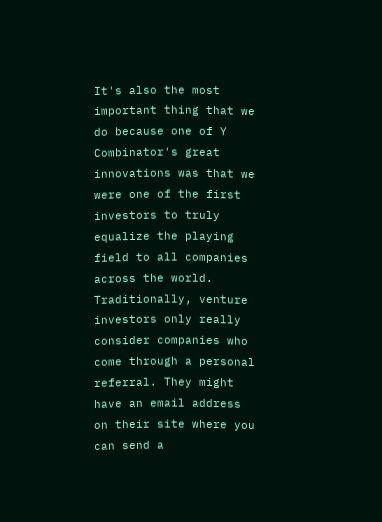It's also the most important thing that we do because one of Y Combinator's great innovations was that we were one of the first investors to truly equalize the playing field to all companies across the world. Traditionally, venture investors only really consider companies who come through a personal referral. They might have an email address on their site where you can send a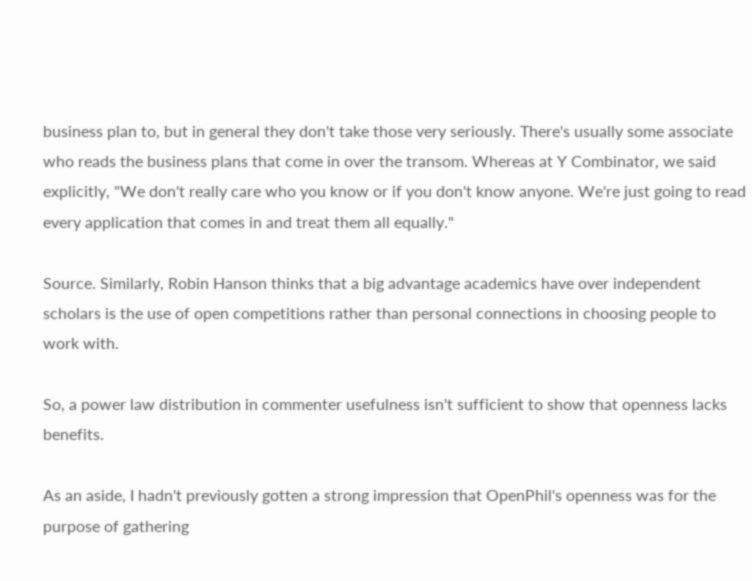business plan to, but in general they don't take those very seriously. There's usually some associate who reads the business plans that come in over the transom. Whereas at Y Combinator, we said explicitly, "We don't really care who you know or if you don't know anyone. We're just going to read every application that comes in and treat them all equally."

Source. Similarly, Robin Hanson thinks that a big advantage academics have over independent scholars is the use of open competitions rather than personal connections in choosing people to work with.

So, a power law distribution in commenter usefulness isn't sufficient to show that openness lacks benefits.

As an aside, I hadn't previously gotten a strong impression that OpenPhil's openness was for the purpose of gathering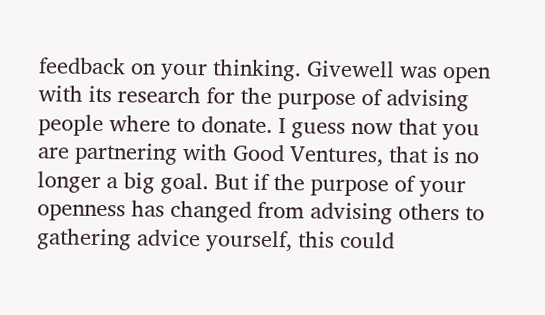feedback on your thinking. Givewell was open with its research for the purpose of advising people where to donate. I guess now that you are partnering with Good Ventures, that is no longer a big goal. But if the purpose of your openness has changed from advising others to gathering advice yourself, this could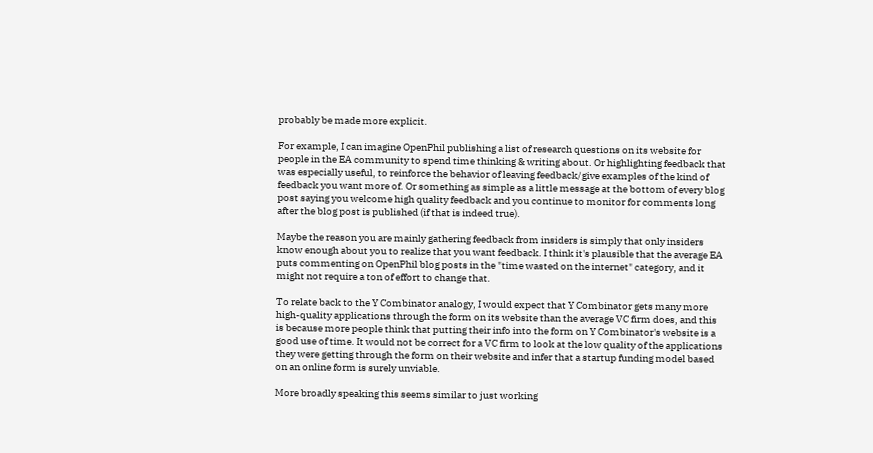probably be made more explicit.

For example, I can imagine OpenPhil publishing a list of research questions on its website for people in the EA community to spend time thinking & writing about. Or highlighting feedback that was especially useful, to reinforce the behavior of leaving feedback/give examples of the kind of feedback you want more of. Or something as simple as a little message at the bottom of every blog post saying you welcome high quality feedback and you continue to monitor for comments long after the blog post is published (if that is indeed true).

Maybe the reason you are mainly gathering feedback from insiders is simply that only insiders know enough about you to realize that you want feedback. I think it's plausible that the average EA puts commenting on OpenPhil blog posts in the "time wasted on the internet" category, and it might not require a ton of effort to change that.

To relate back to the Y Combinator analogy, I would expect that Y Combinator gets many more high-quality applications through the form on its website than the average VC firm does, and this is because more people think that putting their info into the form on Y Combinator's website is a good use of time. It would not be correct for a VC firm to look at the low quality of the applications they were getting through the form on their website and infer that a startup funding model based on an online form is surely unviable.

More broadly speaking this seems similar to just working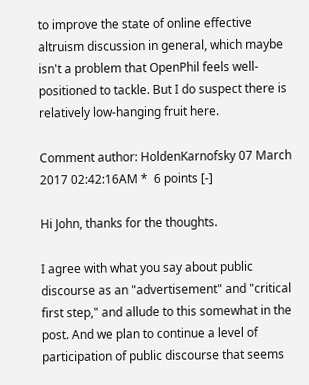to improve the state of online effective altruism discussion in general, which maybe isn't a problem that OpenPhil feels well-positioned to tackle. But I do suspect there is relatively low-hanging fruit here.

Comment author: HoldenKarnofsky 07 March 2017 02:42:16AM *  6 points [-]

Hi John, thanks for the thoughts.

I agree with what you say about public discourse as an "advertisement" and "critical first step," and allude to this somewhat in the post. And we plan to continue a level of participation of public discourse that seems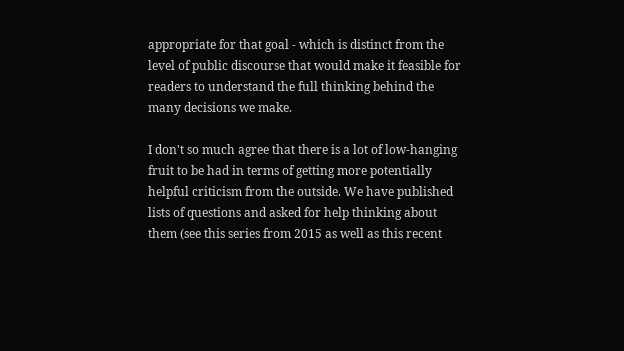appropriate for that goal - which is distinct from the level of public discourse that would make it feasible for readers to understand the full thinking behind the many decisions we make.

I don't so much agree that there is a lot of low-hanging fruit to be had in terms of getting more potentially helpful criticism from the outside. We have published lists of questions and asked for help thinking about them (see this series from 2015 as well as this recent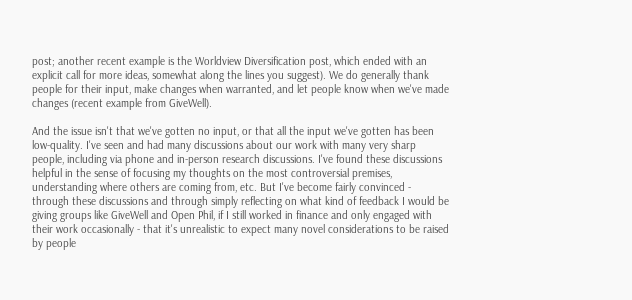post; another recent example is the Worldview Diversification post, which ended with an explicit call for more ideas, somewhat along the lines you suggest). We do generally thank people for their input, make changes when warranted, and let people know when we've made changes (recent example from GiveWell).

And the issue isn't that we've gotten no input, or that all the input we've gotten has been low-quality. I've seen and had many discussions about our work with many very sharp people, including via phone and in-person research discussions. I've found these discussions helpful in the sense of focusing my thoughts on the most controversial premises, understanding where others are coming from, etc. But I've become fairly convinced - through these discussions and through simply reflecting on what kind of feedback I would be giving groups like GiveWell and Open Phil, if I still worked in finance and only engaged with their work occasionally - that it's unrealistic to expect many novel considerations to be raised by people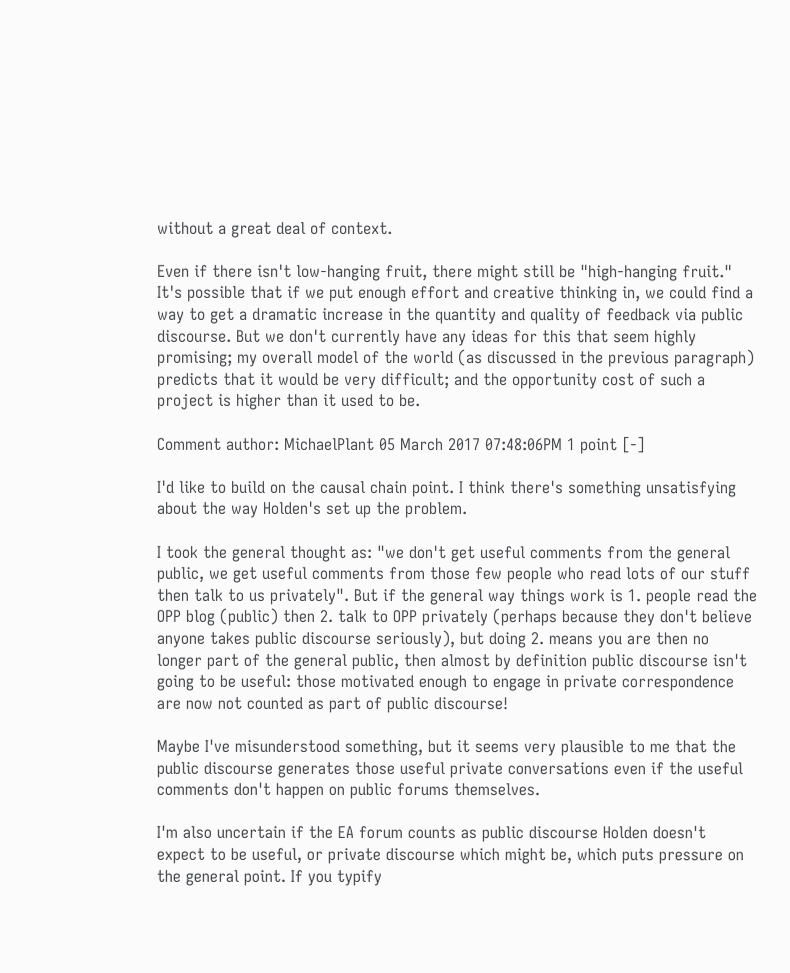without a great deal of context.

Even if there isn't low-hanging fruit, there might still be "high-hanging fruit." It's possible that if we put enough effort and creative thinking in, we could find a way to get a dramatic increase in the quantity and quality of feedback via public discourse. But we don't currently have any ideas for this that seem highly promising; my overall model of the world (as discussed in the previous paragraph) predicts that it would be very difficult; and the opportunity cost of such a project is higher than it used to be.

Comment author: MichaelPlant 05 March 2017 07:48:06PM 1 point [-]

I'd like to build on the causal chain point. I think there's something unsatisfying about the way Holden's set up the problem.

I took the general thought as: "we don't get useful comments from the general public, we get useful comments from those few people who read lots of our stuff then talk to us privately". But if the general way things work is 1. people read the OPP blog (public) then 2. talk to OPP privately (perhaps because they don't believe anyone takes public discourse seriously), but doing 2. means you are then no longer part of the general public, then almost by definition public discourse isn't going to be useful: those motivated enough to engage in private correspondence are now not counted as part of public discourse!

Maybe I've misunderstood something, but it seems very plausible to me that the public discourse generates those useful private conversations even if the useful comments don't happen on public forums themselves.

I'm also uncertain if the EA forum counts as public discourse Holden doesn't expect to be useful, or private discourse which might be, which puts pressure on the general point. If you typify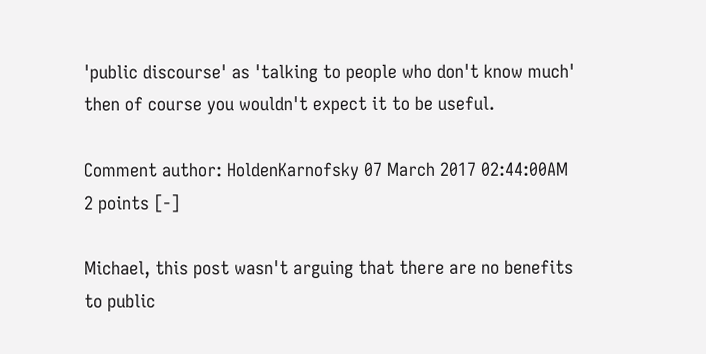'public discourse' as 'talking to people who don't know much' then of course you wouldn't expect it to be useful.

Comment author: HoldenKarnofsky 07 March 2017 02:44:00AM 2 points [-]

Michael, this post wasn't arguing that there are no benefits to public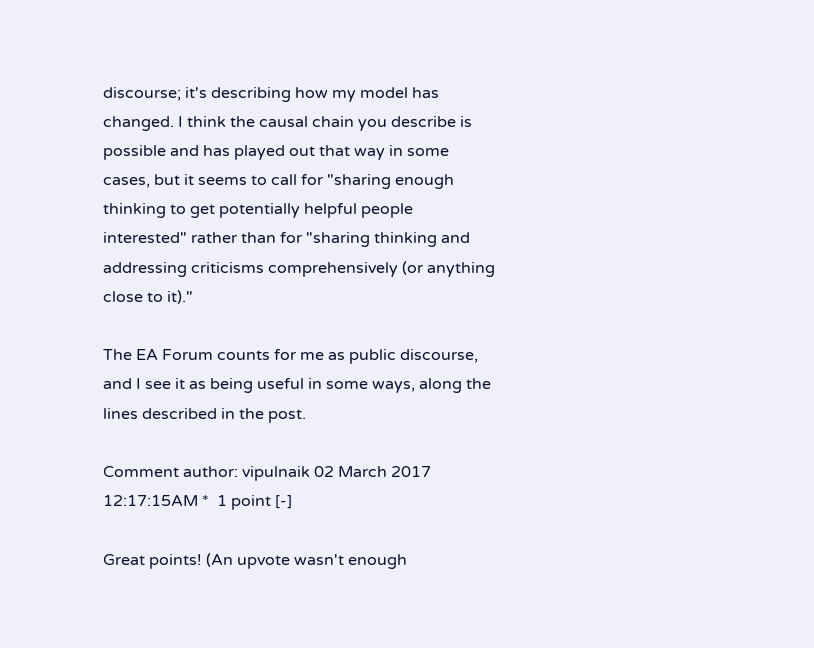discourse; it's describing how my model has changed. I think the causal chain you describe is possible and has played out that way in some cases, but it seems to call for "sharing enough thinking to get potentially helpful people interested" rather than for "sharing thinking and addressing criticisms comprehensively (or anything close to it)."

The EA Forum counts for me as public discourse, and I see it as being useful in some ways, along the lines described in the post.

Comment author: vipulnaik 02 March 2017 12:17:15AM *  1 point [-]

Great points! (An upvote wasn't enough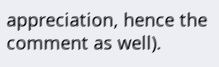appreciation, hence the comment as well).